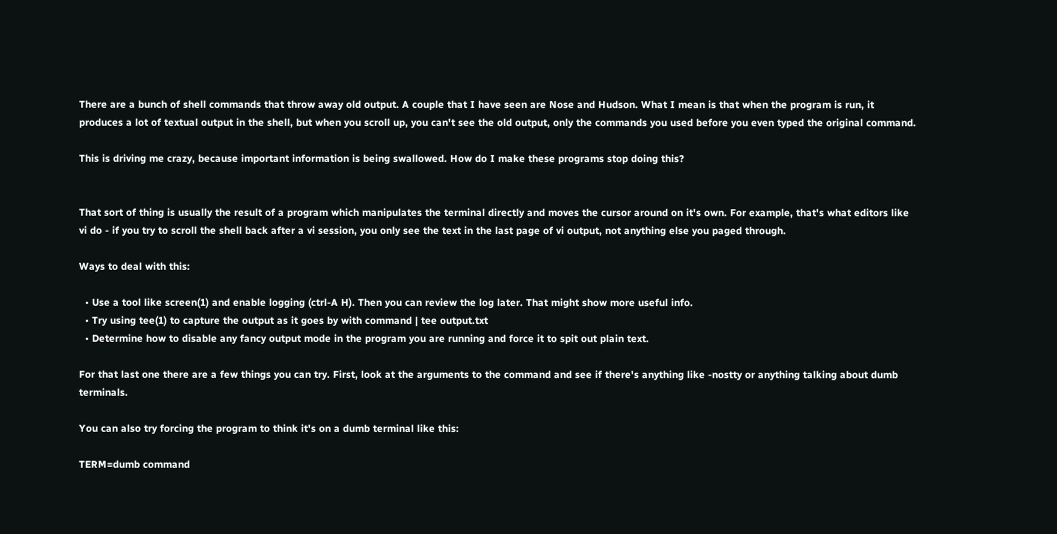There are a bunch of shell commands that throw away old output. A couple that I have seen are Nose and Hudson. What I mean is that when the program is run, it produces a lot of textual output in the shell, but when you scroll up, you can't see the old output, only the commands you used before you even typed the original command.

This is driving me crazy, because important information is being swallowed. How do I make these programs stop doing this?


That sort of thing is usually the result of a program which manipulates the terminal directly and moves the cursor around on it's own. For example, that's what editors like vi do - if you try to scroll the shell back after a vi session, you only see the text in the last page of vi output, not anything else you paged through.

Ways to deal with this:

  • Use a tool like screen(1) and enable logging (ctrl-A H). Then you can review the log later. That might show more useful info.
  • Try using tee(1) to capture the output as it goes by with command | tee output.txt
  • Determine how to disable any fancy output mode in the program you are running and force it to spit out plain text.

For that last one there are a few things you can try. First, look at the arguments to the command and see if there's anything like -nostty or anything talking about dumb terminals.

You can also try forcing the program to think it's on a dumb terminal like this:

TERM=dumb command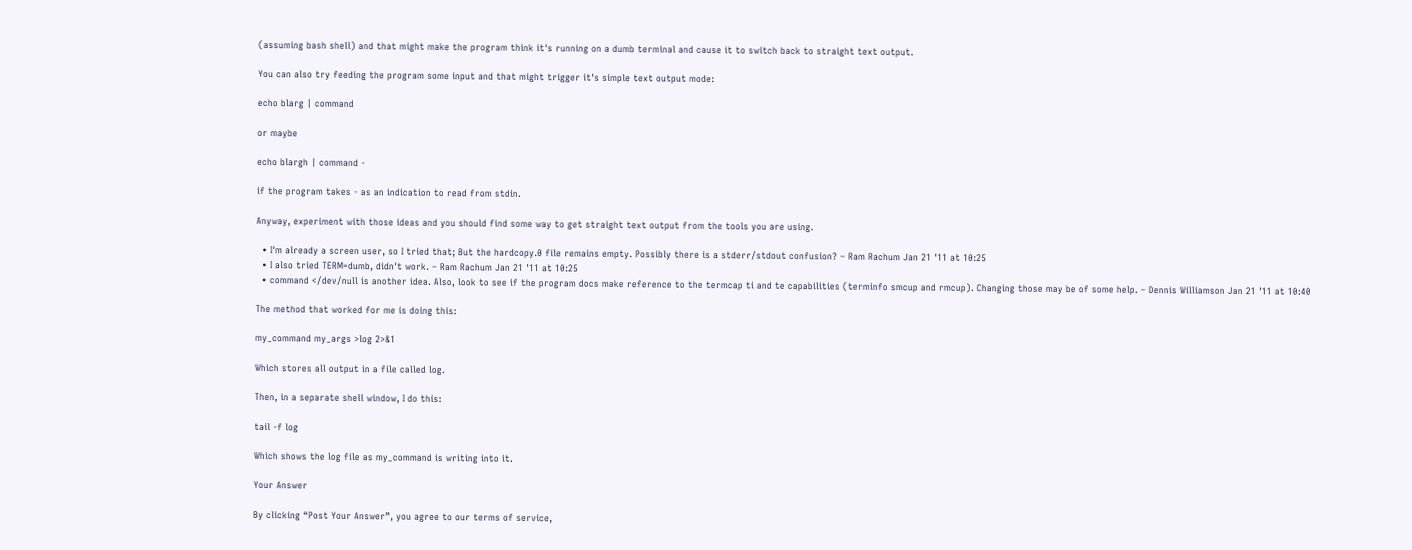(assuming bash shell) and that might make the program think it's running on a dumb terminal and cause it to switch back to straight text output.

You can also try feeding the program some input and that might trigger it's simple text output mode:

echo blarg | command

or maybe

echo blargh | command -

if the program takes - as an indication to read from stdin.

Anyway, experiment with those ideas and you should find some way to get straight text output from the tools you are using.

  • I'm already a screen user, so I tried that; But the hardcopy.0 file remains empty. Possibly there is a stderr/stdout confusion? – Ram Rachum Jan 21 '11 at 10:25
  • I also tried TERM=dumb, didn't work. – Ram Rachum Jan 21 '11 at 10:25
  • command </dev/null is another idea. Also, look to see if the program docs make reference to the termcap ti and te capabilities (terminfo smcup and rmcup). Changing those may be of some help. – Dennis Williamson Jan 21 '11 at 10:40

The method that worked for me is doing this:

my_command my_args >log 2>&1

Which stores all output in a file called log.

Then, in a separate shell window, I do this:

tail -f log

Which shows the log file as my_command is writing into it.

Your Answer

By clicking “Post Your Answer”, you agree to our terms of service,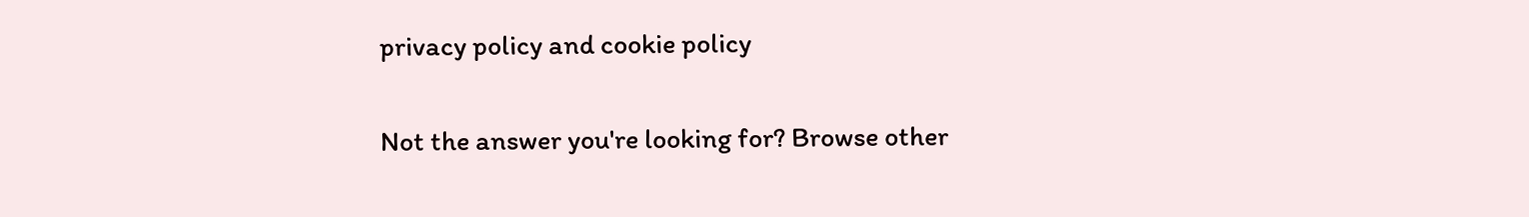privacy policy and cookie policy

Not the answer you're looking for? Browse other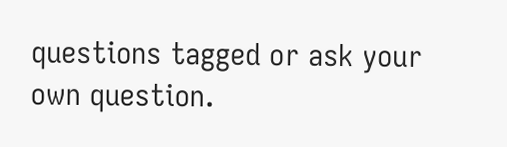questions tagged or ask your own question.